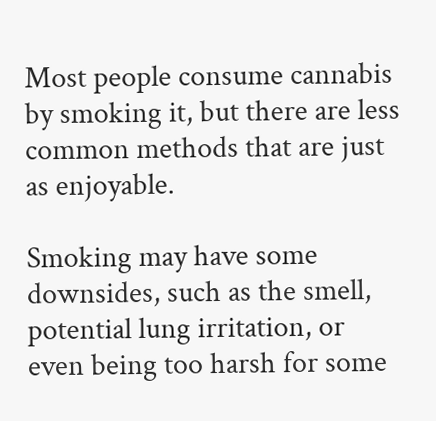Most people consume cannabis by smoking it, but there are less common methods that are just as enjoyable.

Smoking may have some downsides, such as the smell, potential lung irritation, or even being too harsh for some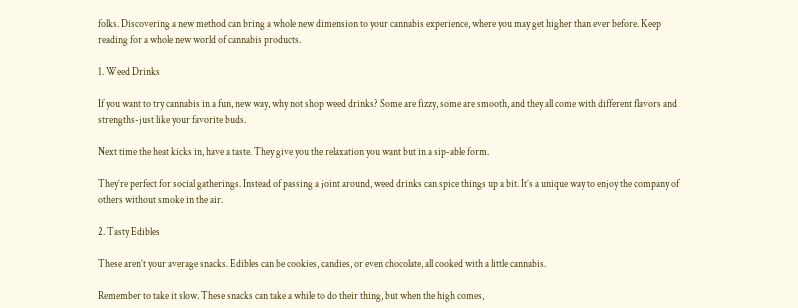folks. Discovering a new method can bring a whole new dimension to your cannabis experience, where you may get higher than ever before. Keep reading for a whole new world of cannabis products.

1. Weed Drinks

If you want to try cannabis in a fun, new way, why not shop weed drinks? Some are fizzy, some are smooth, and they all come with different flavors and strengths-just like your favorite buds.

Next time the heat kicks in, have a taste. They give you the relaxation you want but in a sip-able form.

They’re perfect for social gatherings. Instead of passing a joint around, weed drinks can spice things up a bit. It’s a unique way to enjoy the company of others without smoke in the air.

2. Tasty Edibles

These aren’t your average snacks. Edibles can be cookies, candies, or even chocolate, all cooked with a little cannabis.

Remember to take it slow. These snacks can take a while to do their thing, but when the high comes,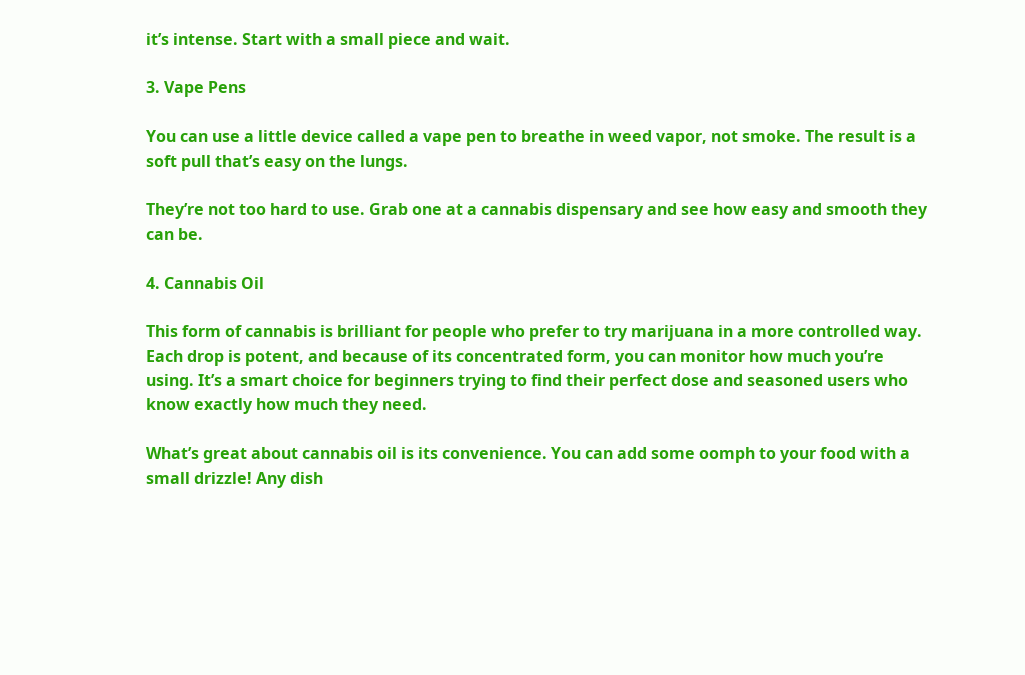it’s intense. Start with a small piece and wait.

3. Vape Pens

You can use a little device called a vape pen to breathe in weed vapor, not smoke. The result is a soft pull that’s easy on the lungs.

They’re not too hard to use. Grab one at a cannabis dispensary and see how easy and smooth they can be.

4. Cannabis Oil

This form of cannabis is brilliant for people who prefer to try marijuana in a more controlled way. Each drop is potent, and because of its concentrated form, you can monitor how much you’re using. It’s a smart choice for beginners trying to find their perfect dose and seasoned users who know exactly how much they need.

What’s great about cannabis oil is its convenience. You can add some oomph to your food with a small drizzle! Any dish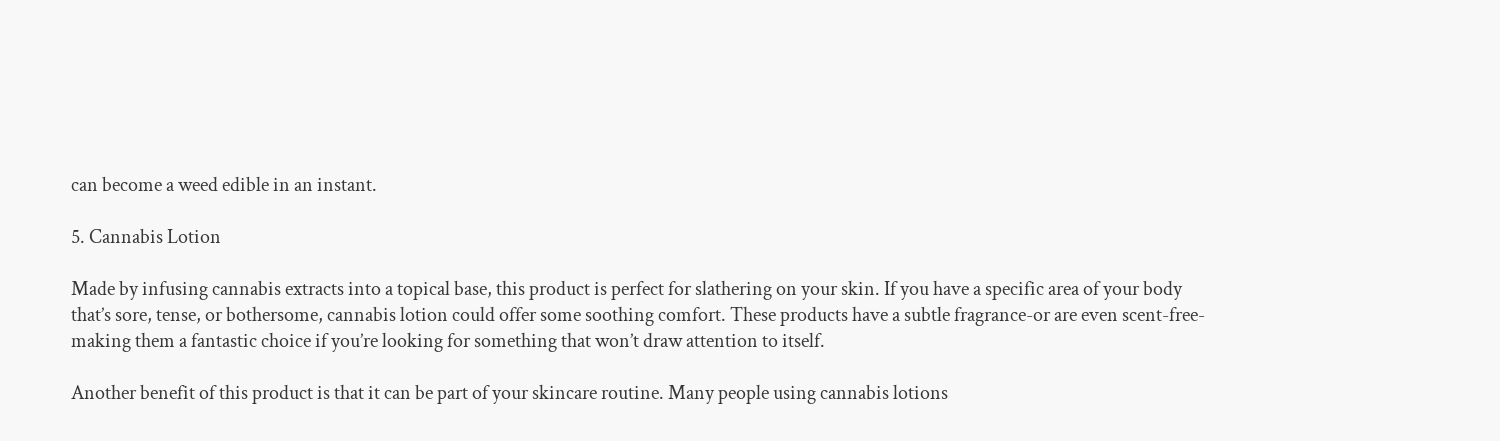can become a weed edible in an instant.

5. Cannabis Lotion

Made by infusing cannabis extracts into a topical base, this product is perfect for slathering on your skin. If you have a specific area of your body that’s sore, tense, or bothersome, cannabis lotion could offer some soothing comfort. These products have a subtle fragrance-or are even scent-free-making them a fantastic choice if you’re looking for something that won’t draw attention to itself.

Another benefit of this product is that it can be part of your skincare routine. Many people using cannabis lotions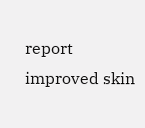report improved skin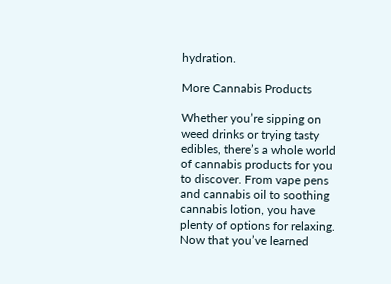hydration.

More Cannabis Products

Whether you’re sipping on weed drinks or trying tasty edibles, there’s a whole world of cannabis products for you to discover. From vape pens and cannabis oil to soothing cannabis lotion, you have plenty of options for relaxing. Now that you’ve learned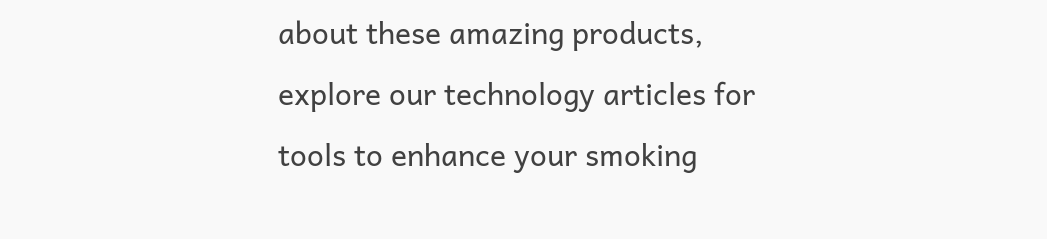about these amazing products, explore our technology articles for tools to enhance your smoking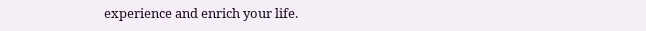experience and enrich your life.